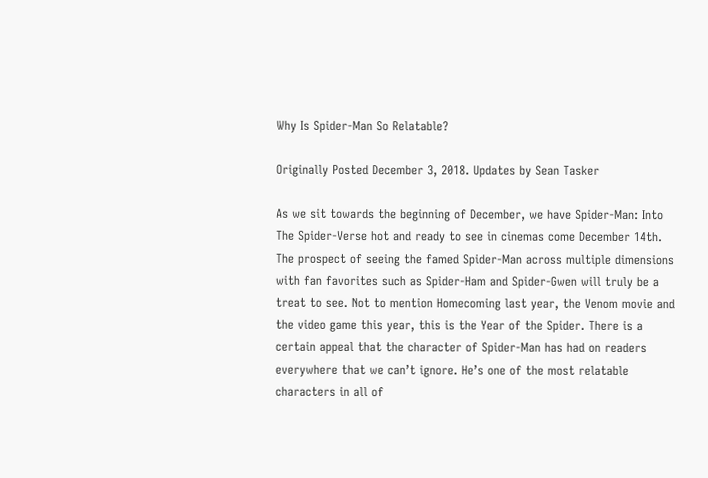Why Is Spider-Man So Relatable?

Originally Posted December 3, 2018. Updates by Sean Tasker

As we sit towards the beginning of December, we have Spider-Man: Into The Spider-Verse hot and ready to see in cinemas come December 14th.  The prospect of seeing the famed Spider-Man across multiple dimensions with fan favorites such as Spider-Ham and Spider-Gwen will truly be a treat to see. Not to mention Homecoming last year, the Venom movie and the video game this year, this is the Year of the Spider. There is a certain appeal that the character of Spider-Man has had on readers everywhere that we can’t ignore. He’s one of the most relatable characters in all of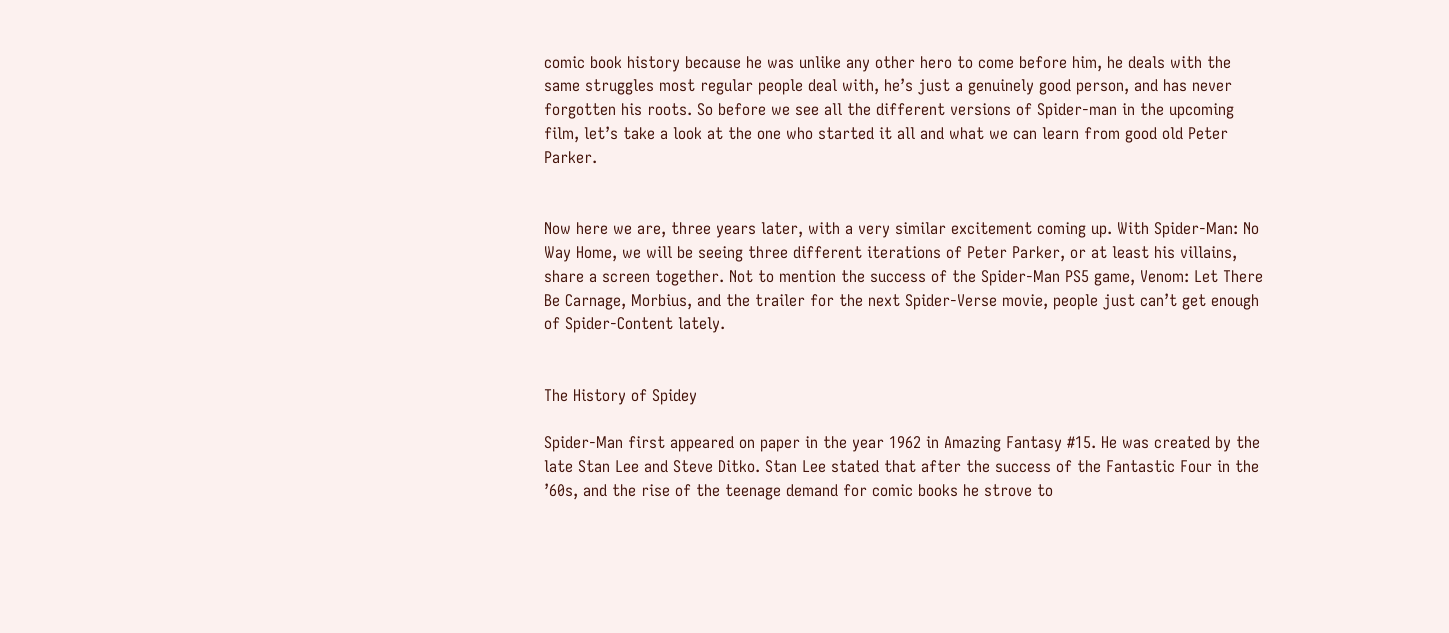comic book history because he was unlike any other hero to come before him, he deals with the same struggles most regular people deal with, he’s just a genuinely good person, and has never forgotten his roots. So before we see all the different versions of Spider-man in the upcoming film, let’s take a look at the one who started it all and what we can learn from good old Peter Parker.


Now here we are, three years later, with a very similar excitement coming up. With Spider-Man: No Way Home, we will be seeing three different iterations of Peter Parker, or at least his villains, share a screen together. Not to mention the success of the Spider-Man PS5 game, Venom: Let There Be Carnage, Morbius, and the trailer for the next Spider-Verse movie, people just can’t get enough of Spider-Content lately.


The History of Spidey

Spider-Man first appeared on paper in the year 1962 in Amazing Fantasy #15. He was created by the late Stan Lee and Steve Ditko. Stan Lee stated that after the success of the Fantastic Four in the ’60s, and the rise of the teenage demand for comic books he strove to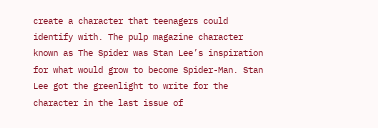create a character that teenagers could identify with. The pulp magazine character known as The Spider was Stan Lee’s inspiration for what would grow to become Spider-Man. Stan Lee got the greenlight to write for the character in the last issue of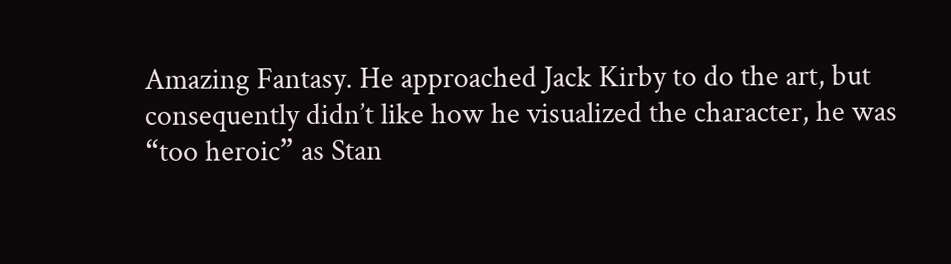Amazing Fantasy. He approached Jack Kirby to do the art, but consequently didn’t like how he visualized the character, he was “too heroic” as Stan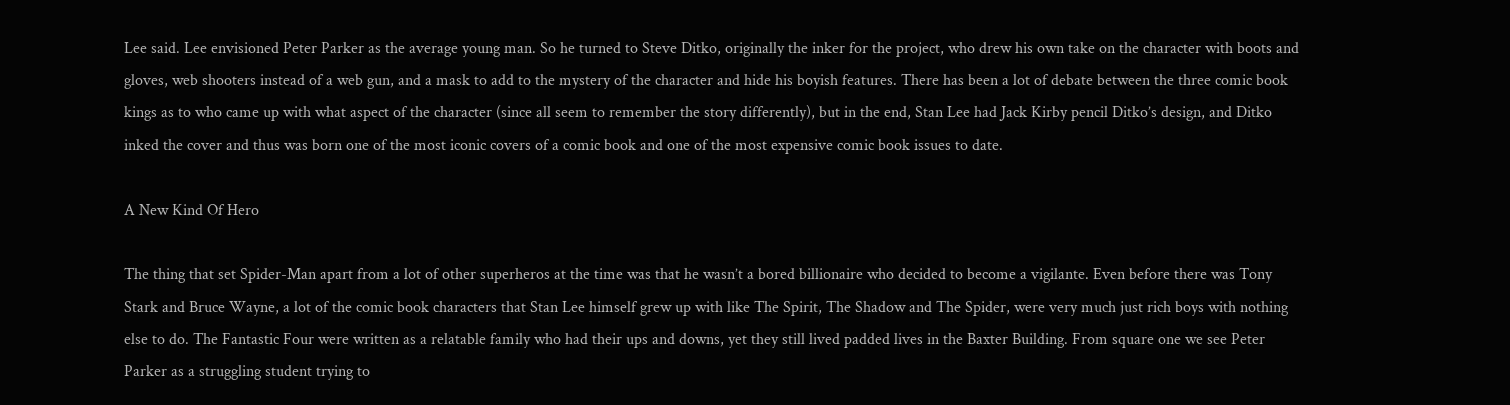Lee said. Lee envisioned Peter Parker as the average young man. So he turned to Steve Ditko, originally the inker for the project, who drew his own take on the character with boots and gloves, web shooters instead of a web gun, and a mask to add to the mystery of the character and hide his boyish features. There has been a lot of debate between the three comic book kings as to who came up with what aspect of the character (since all seem to remember the story differently), but in the end, Stan Lee had Jack Kirby pencil Ditko’s design, and Ditko inked the cover and thus was born one of the most iconic covers of a comic book and one of the most expensive comic book issues to date.

A New Kind Of Hero

The thing that set Spider-Man apart from a lot of other superheros at the time was that he wasn’t a bored billionaire who decided to become a vigilante. Even before there was Tony Stark and Bruce Wayne, a lot of the comic book characters that Stan Lee himself grew up with like The Spirit, The Shadow and The Spider, were very much just rich boys with nothing else to do. The Fantastic Four were written as a relatable family who had their ups and downs, yet they still lived padded lives in the Baxter Building. From square one we see Peter Parker as a struggling student trying to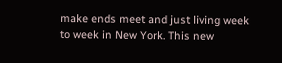make ends meet and just living week to week in New York. This new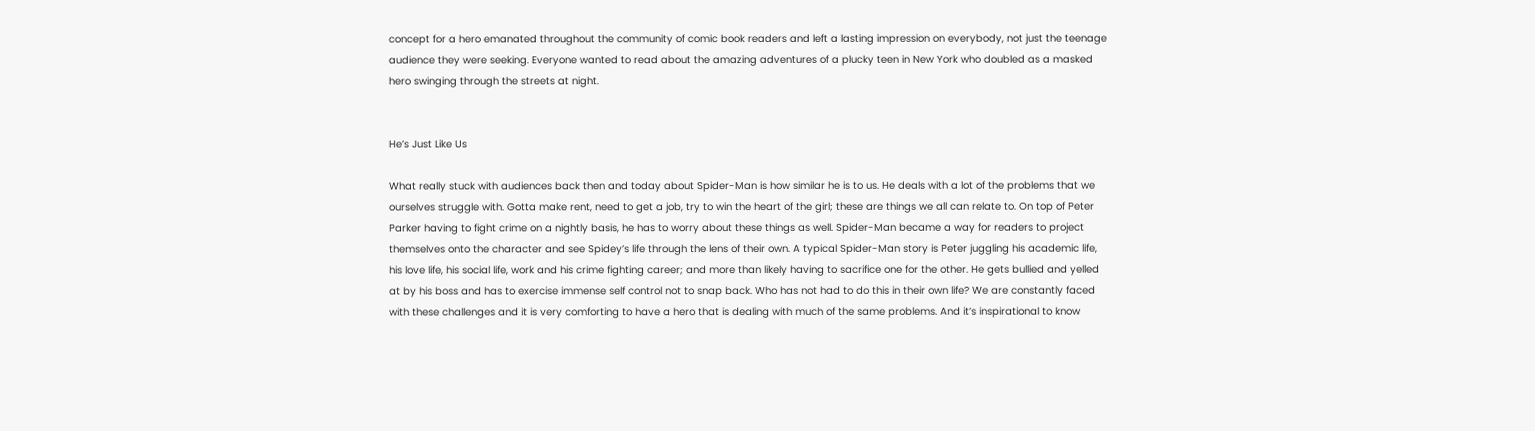concept for a hero emanated throughout the community of comic book readers and left a lasting impression on everybody, not just the teenage audience they were seeking. Everyone wanted to read about the amazing adventures of a plucky teen in New York who doubled as a masked hero swinging through the streets at night.


He’s Just Like Us

What really stuck with audiences back then and today about Spider-Man is how similar he is to us. He deals with a lot of the problems that we ourselves struggle with. Gotta make rent, need to get a job, try to win the heart of the girl; these are things we all can relate to. On top of Peter Parker having to fight crime on a nightly basis, he has to worry about these things as well. Spider-Man became a way for readers to project themselves onto the character and see Spidey’s life through the lens of their own. A typical Spider-Man story is Peter juggling his academic life, his love life, his social life, work and his crime fighting career; and more than likely having to sacrifice one for the other. He gets bullied and yelled at by his boss and has to exercise immense self control not to snap back. Who has not had to do this in their own life? We are constantly faced with these challenges and it is very comforting to have a hero that is dealing with much of the same problems. And it’s inspirational to know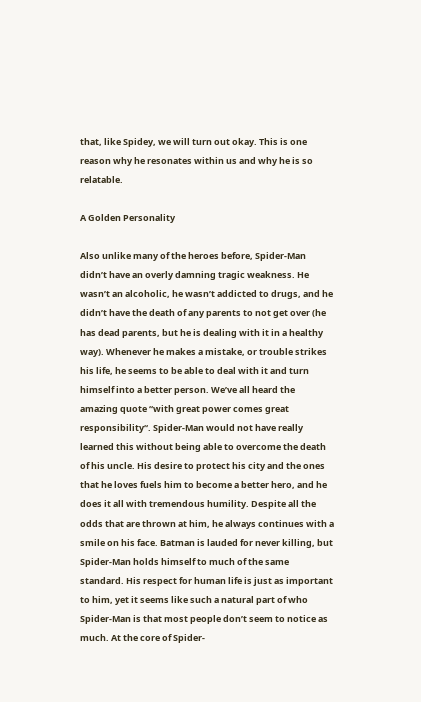that, like Spidey, we will turn out okay. This is one reason why he resonates within us and why he is so relatable.

A Golden Personality

Also unlike many of the heroes before, Spider-Man didn’t have an overly damning tragic weakness. He wasn’t an alcoholic, he wasn’t addicted to drugs, and he didn’t have the death of any parents to not get over (he has dead parents, but he is dealing with it in a healthy way). Whenever he makes a mistake, or trouble strikes his life, he seems to be able to deal with it and turn himself into a better person. We’ve all heard the amazing quote “with great power comes great responsibility“. Spider-Man would not have really learned this without being able to overcome the death of his uncle. His desire to protect his city and the ones that he loves fuels him to become a better hero, and he does it all with tremendous humility. Despite all the odds that are thrown at him, he always continues with a smile on his face. Batman is lauded for never killing, but Spider-Man holds himself to much of the same standard. His respect for human life is just as important to him, yet it seems like such a natural part of who Spider-Man is that most people don’t seem to notice as much. At the core of Spider-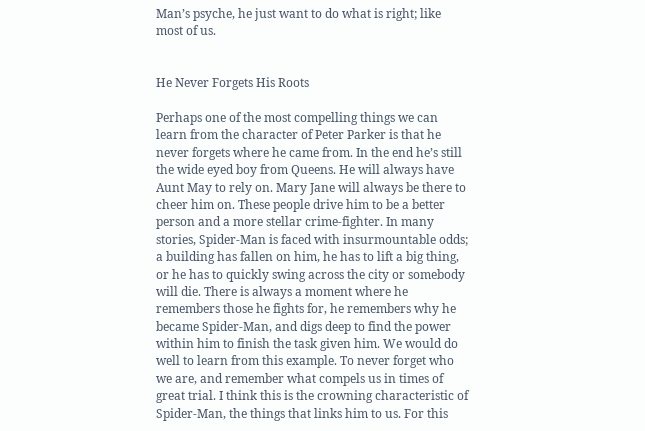Man’s psyche, he just want to do what is right; like most of us.


He Never Forgets His Roots

Perhaps one of the most compelling things we can learn from the character of Peter Parker is that he never forgets where he came from. In the end he’s still the wide eyed boy from Queens. He will always have Aunt May to rely on. Mary Jane will always be there to cheer him on. These people drive him to be a better person and a more stellar crime-fighter. In many stories, Spider-Man is faced with insurmountable odds; a building has fallen on him, he has to lift a big thing, or he has to quickly swing across the city or somebody will die. There is always a moment where he remembers those he fights for, he remembers why he became Spider-Man, and digs deep to find the power within him to finish the task given him. We would do well to learn from this example. To never forget who we are, and remember what compels us in times of great trial. I think this is the crowning characteristic of Spider-Man, the things that links him to us. For this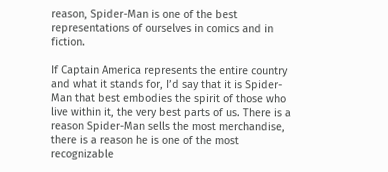reason, Spider-Man is one of the best representations of ourselves in comics and in fiction.

If Captain America represents the entire country and what it stands for, I’d say that it is Spider-Man that best embodies the spirit of those who live within it, the very best parts of us. There is a reason Spider-Man sells the most merchandise, there is a reason he is one of the most recognizable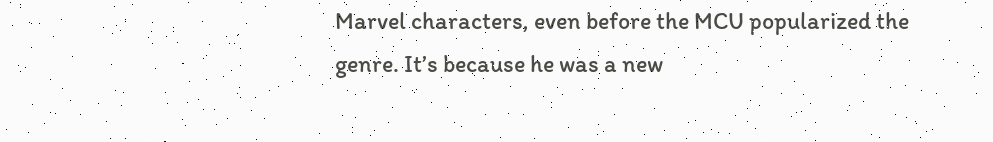Marvel characters, even before the MCU popularized the genre. It’s because he was a new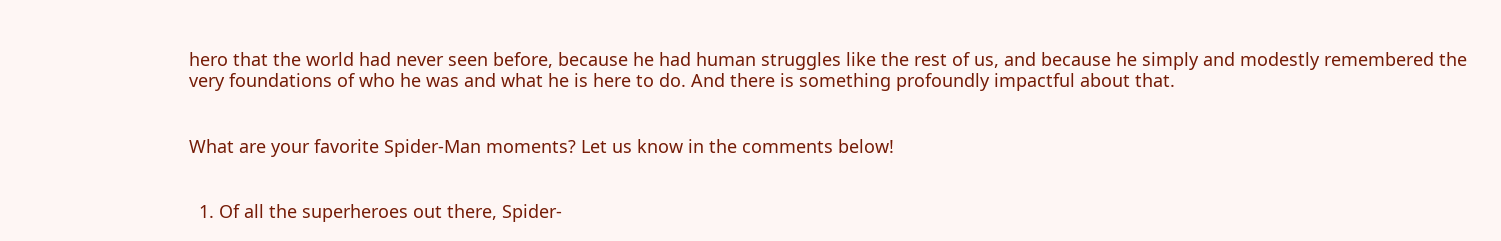hero that the world had never seen before, because he had human struggles like the rest of us, and because he simply and modestly remembered the very foundations of who he was and what he is here to do. And there is something profoundly impactful about that.


What are your favorite Spider-Man moments? Let us know in the comments below!


  1. Of all the superheroes out there, Spider-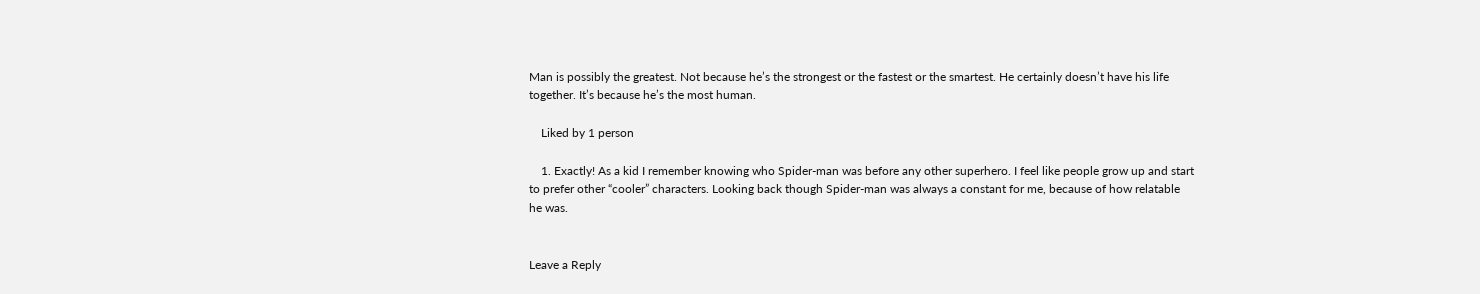Man is possibly the greatest. Not because he’s the strongest or the fastest or the smartest. He certainly doesn’t have his life together. It’s because he’s the most human.

    Liked by 1 person

    1. Exactly! As a kid I remember knowing who Spider-man was before any other superhero. I feel like people grow up and start to prefer other “cooler” characters. Looking back though Spider-man was always a constant for me, because of how relatable he was.


Leave a Reply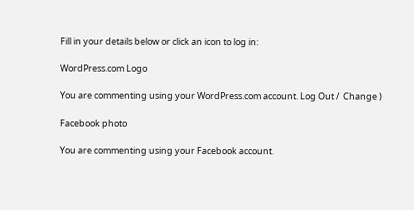Fill in your details below or click an icon to log in:

WordPress.com Logo

You are commenting using your WordPress.com account. Log Out /  Change )

Facebook photo

You are commenting using your Facebook account.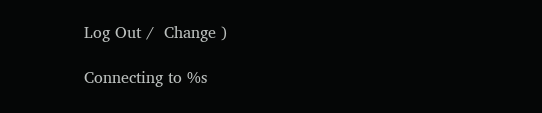Log Out /  Change )

Connecting to %s